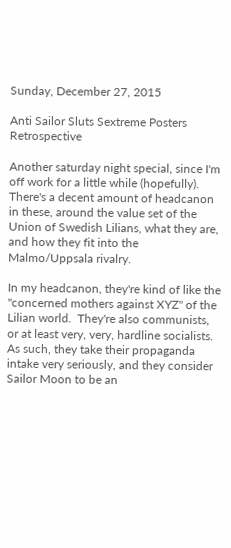Sunday, December 27, 2015

Anti Sailor Sluts Sextreme Posters Retrospective

Another saturday night special, since I'm off work for a little while (hopefully).  There's a decent amount of headcanon in these, around the value set of the Union of Swedish Lilians, what they are, and how they fit into the Malmo/Uppsala rivalry.

In my headcanon, they're kind of like the "concerned mothers against XYZ" of the Lilian world.  They're also communists, or at least very, very, hardline socialists.  As such, they take their propaganda intake very seriously, and they consider Sailor Moon to be an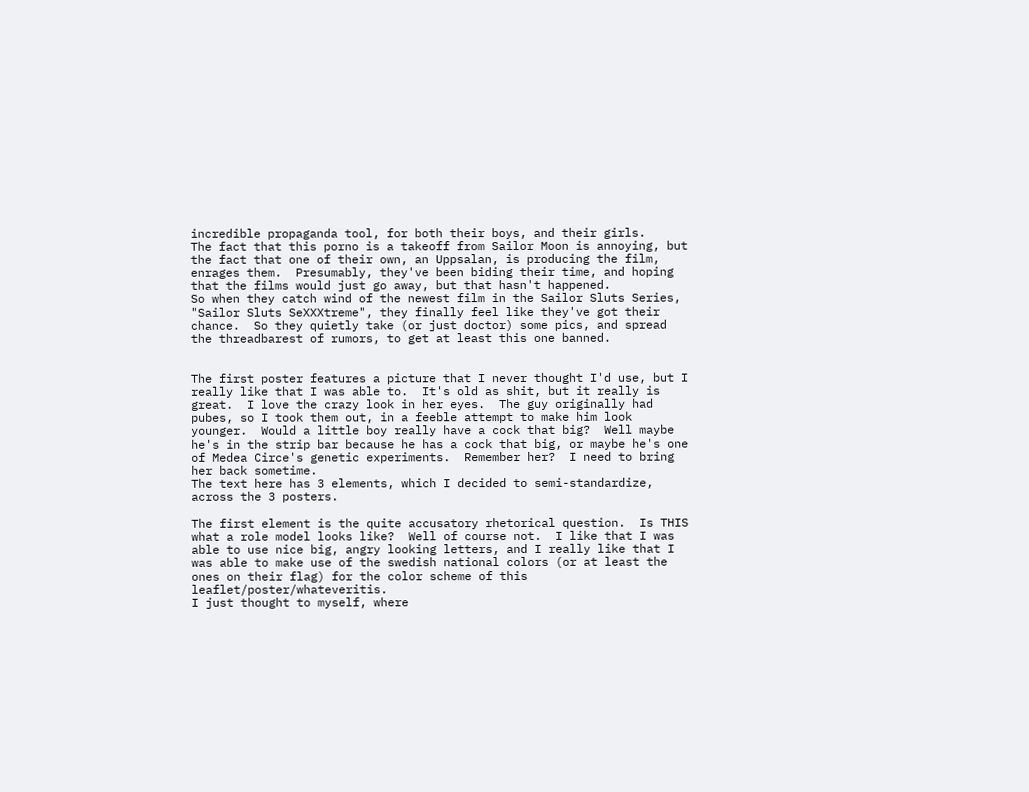incredible propaganda tool, for both their boys, and their girls.
The fact that this porno is a takeoff from Sailor Moon is annoying, but the fact that one of their own, an Uppsalan, is producing the film, enrages them.  Presumably, they've been biding their time, and hoping that the films would just go away, but that hasn't happened.
So when they catch wind of the newest film in the Sailor Sluts Series, "Sailor Sluts SeXXXtreme", they finally feel like they've got their chance.  So they quietly take (or just doctor) some pics, and spread the threadbarest of rumors, to get at least this one banned.


The first poster features a picture that I never thought I'd use, but I really like that I was able to.  It's old as shit, but it really is great.  I love the crazy look in her eyes.  The guy originally had pubes, so I took them out, in a feeble attempt to make him look younger.  Would a little boy really have a cock that big?  Well maybe he's in the strip bar because he has a cock that big, or maybe he's one of Medea Circe's genetic experiments.  Remember her?  I need to bring her back sometime.
The text here has 3 elements, which I decided to semi-standardize, across the 3 posters.

The first element is the quite accusatory rhetorical question.  Is THIS what a role model looks like?  Well of course not.  I like that I was able to use nice big, angry looking letters, and I really like that I was able to make use of the swedish national colors (or at least the ones on their flag) for the color scheme of this leaflet/poster/whateveritis.
I just thought to myself, where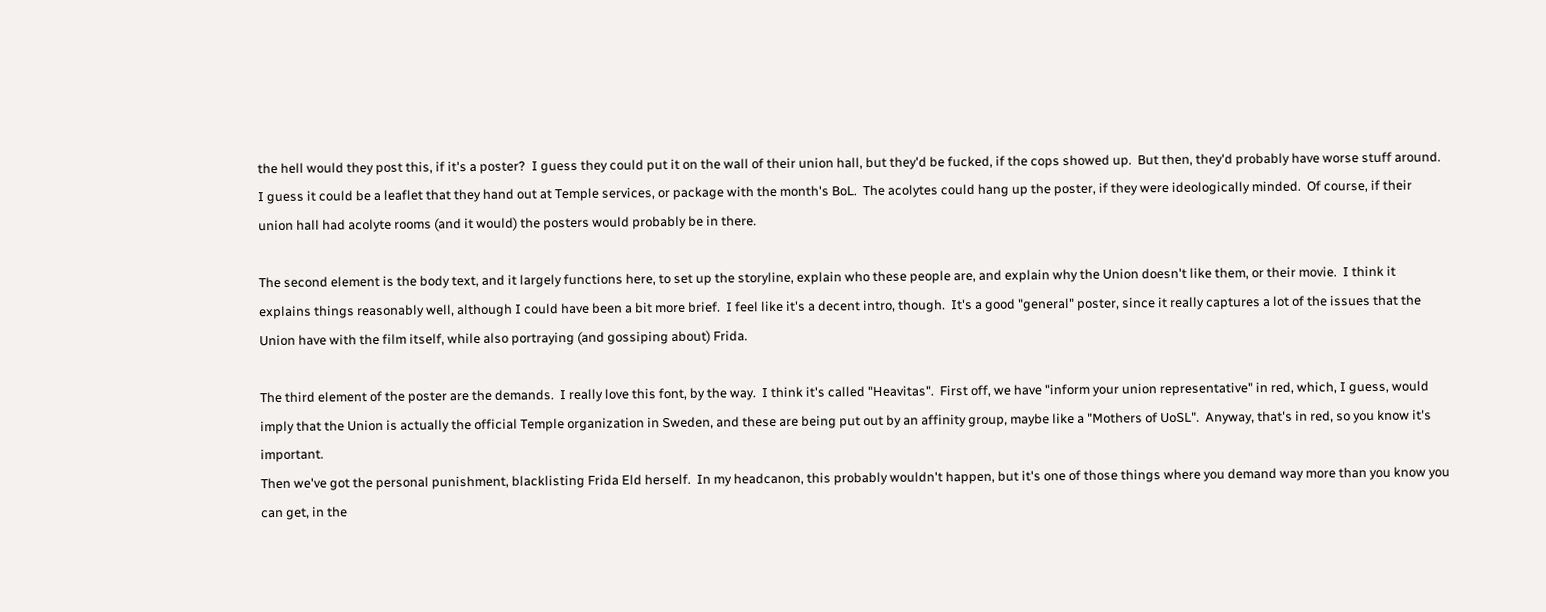the hell would they post this, if it's a poster?  I guess they could put it on the wall of their union hall, but they'd be fucked, if the cops showed up.  But then, they'd probably have worse stuff around.  I guess it could be a leaflet that they hand out at Temple services, or package with the month's BoL.  The acolytes could hang up the poster, if they were ideologically minded.  Of course, if their union hall had acolyte rooms (and it would) the posters would probably be in there.

The second element is the body text, and it largely functions here, to set up the storyline, explain who these people are, and explain why the Union doesn't like them, or their movie.  I think it explains things reasonably well, although I could have been a bit more brief.  I feel like it's a decent intro, though.  It's a good "general" poster, since it really captures a lot of the issues that the Union have with the film itself, while also portraying (and gossiping about) Frida.

The third element of the poster are the demands.  I really love this font, by the way.  I think it's called "Heavitas".  First off, we have "inform your union representative" in red, which, I guess, would imply that the Union is actually the official Temple organization in Sweden, and these are being put out by an affinity group, maybe like a "Mothers of UoSL".  Anyway, that's in red, so you know it's important.
Then we've got the personal punishment, blacklisting Frida Eld herself.  In my headcanon, this probably wouldn't happen, but it's one of those things where you demand way more than you know you can get, in the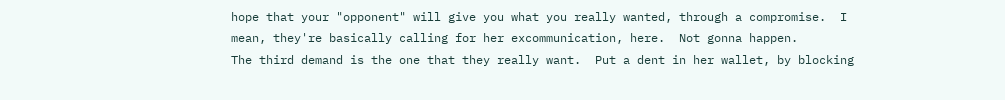hope that your "opponent" will give you what you really wanted, through a compromise.  I mean, they're basically calling for her excommunication, here.  Not gonna happen.
The third demand is the one that they really want.  Put a dent in her wallet, by blocking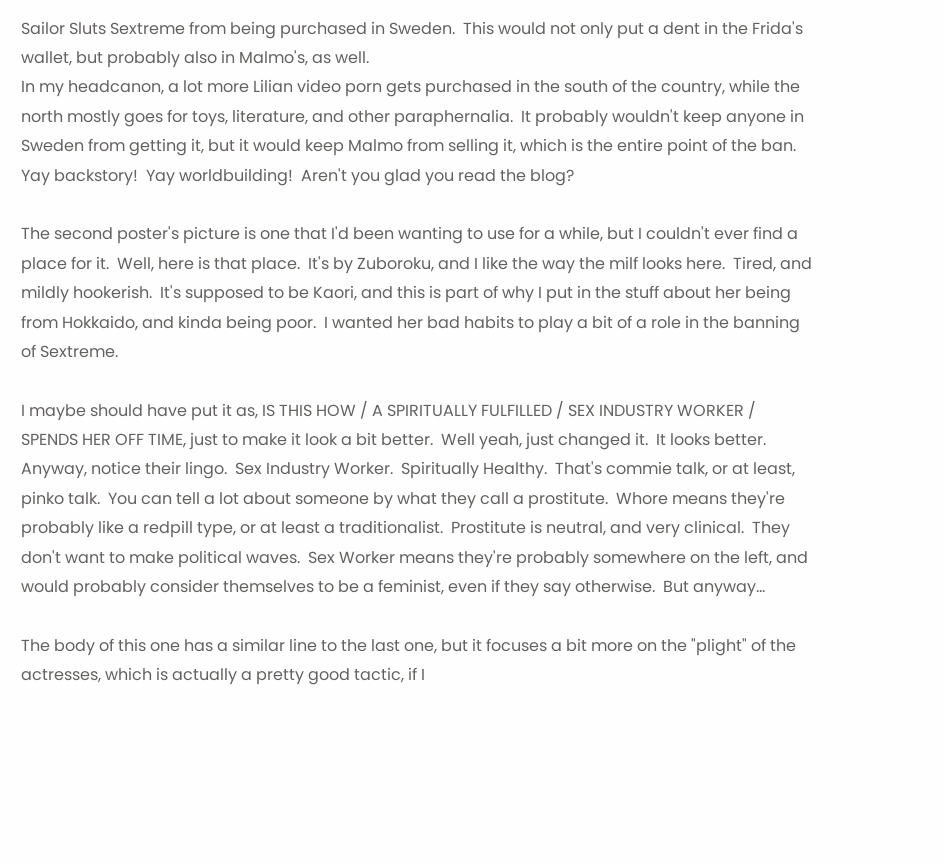Sailor Sluts Sextreme from being purchased in Sweden.  This would not only put a dent in the Frida's wallet, but probably also in Malmo's, as well.
In my headcanon, a lot more Lilian video porn gets purchased in the south of the country, while the north mostly goes for toys, literature, and other paraphernalia.  It probably wouldn't keep anyone in Sweden from getting it, but it would keep Malmo from selling it, which is the entire point of the ban.  Yay backstory!  Yay worldbuilding!  Aren't you glad you read the blog?

The second poster's picture is one that I'd been wanting to use for a while, but I couldn't ever find a place for it.  Well, here is that place.  It's by Zuboroku, and I like the way the milf looks here.  Tired, and mildly hookerish.  It's supposed to be Kaori, and this is part of why I put in the stuff about her being from Hokkaido, and kinda being poor.  I wanted her bad habits to play a bit of a role in the banning of Sextreme.

I maybe should have put it as, IS THIS HOW / A SPIRITUALLY FULFILLED / SEX INDUSTRY WORKER / SPENDS HER OFF TIME, just to make it look a bit better.  Well yeah, just changed it.  It looks better.  Anyway, notice their lingo.  Sex Industry Worker.  Spiritually Healthy.  That's commie talk, or at least, pinko talk.  You can tell a lot about someone by what they call a prostitute.  Whore means they're probably like a redpill type, or at least a traditionalist.  Prostitute is neutral, and very clinical.  They don't want to make political waves.  Sex Worker means they're probably somewhere on the left, and would probably consider themselves to be a feminist, even if they say otherwise.  But anyway...

The body of this one has a similar line to the last one, but it focuses a bit more on the "plight" of the actresses, which is actually a pretty good tactic, if I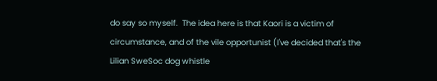do say so myself.  The idea here is that Kaori is a victim of circumstance, and of the vile opportunist (I've decided that's the Lilian SweSoc dog whistle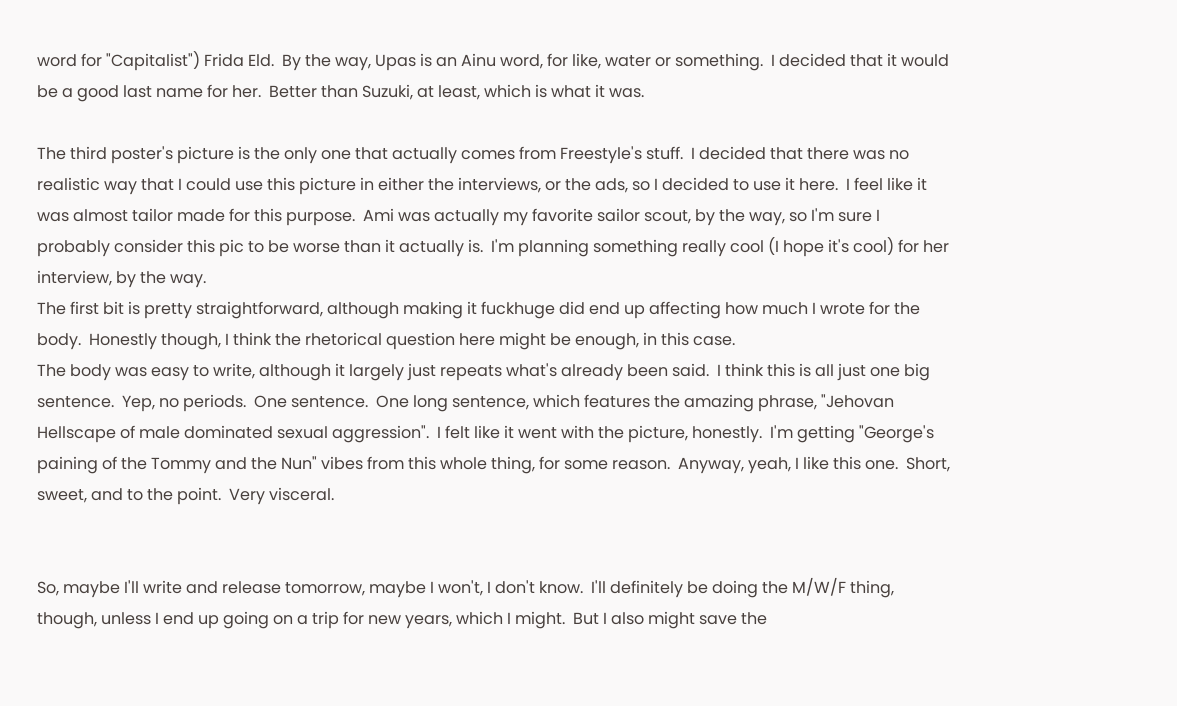word for "Capitalist") Frida Eld.  By the way, Upas is an Ainu word, for like, water or something.  I decided that it would be a good last name for her.  Better than Suzuki, at least, which is what it was.

The third poster's picture is the only one that actually comes from Freestyle's stuff.  I decided that there was no realistic way that I could use this picture in either the interviews, or the ads, so I decided to use it here.  I feel like it was almost tailor made for this purpose.  Ami was actually my favorite sailor scout, by the way, so I'm sure I probably consider this pic to be worse than it actually is.  I'm planning something really cool (I hope it's cool) for her interview, by the way.
The first bit is pretty straightforward, although making it fuckhuge did end up affecting how much I wrote for the body.  Honestly though, I think the rhetorical question here might be enough, in this case.
The body was easy to write, although it largely just repeats what's already been said.  I think this is all just one big sentence.  Yep, no periods.  One sentence.  One long sentence, which features the amazing phrase, "Jehovan Hellscape of male dominated sexual aggression".  I felt like it went with the picture, honestly.  I'm getting "George's paining of the Tommy and the Nun" vibes from this whole thing, for some reason.  Anyway, yeah, I like this one.  Short, sweet, and to the point.  Very visceral.


So, maybe I'll write and release tomorrow, maybe I won't, I don't know.  I'll definitely be doing the M/W/F thing, though, unless I end up going on a trip for new years, which I might.  But I also might save the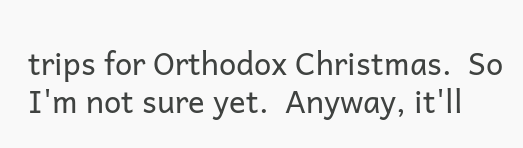trips for Orthodox Christmas.  So I'm not sure yet.  Anyway, it'll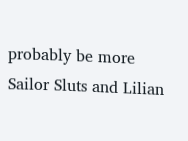probably be more Sailor Sluts and Lilian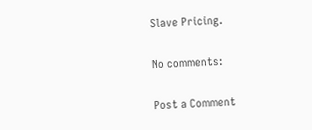Slave Pricing.

No comments:

Post a Comment